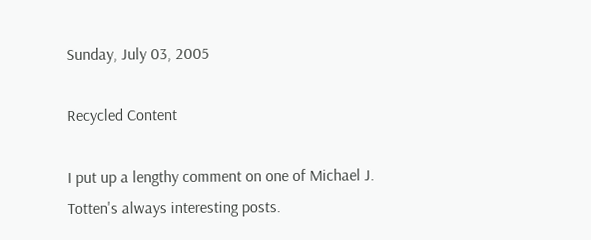Sunday, July 03, 2005

Recycled Content

I put up a lengthy comment on one of Michael J. Totten's always interesting posts.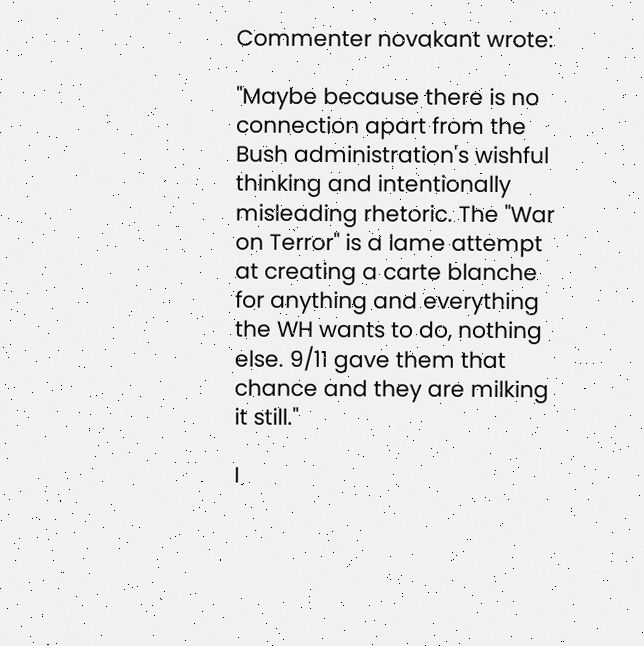Commenter novakant wrote:

"Maybe because there is no connection apart from the Bush administration's wishful thinking and intentionally misleading rhetoric. The "War on Terror" is a lame attempt at creating a carte blanche for anything and everything the WH wants to do, nothing else. 9/11 gave them that chance and they are milking it still."

I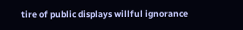tire of public displays willful ignorance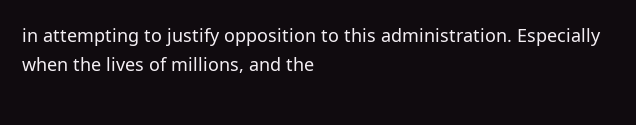in attempting to justify opposition to this administration. Especially when the lives of millions, and the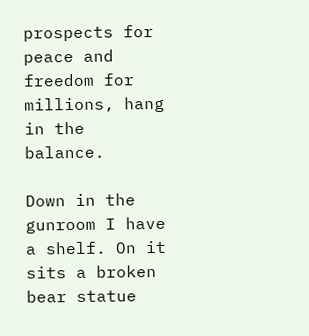prospects for peace and freedom for millions, hang in the balance.

Down in the gunroom I have a shelf. On it sits a broken bear statue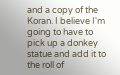and a copy of the Koran. I believe I'm going to have to pick up a donkey statue and add it to the roll of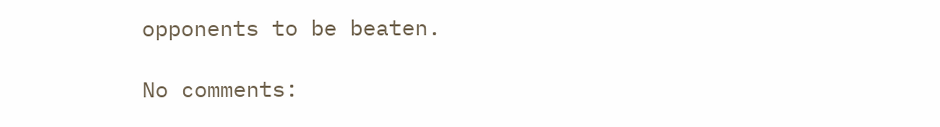opponents to be beaten.

No comments: